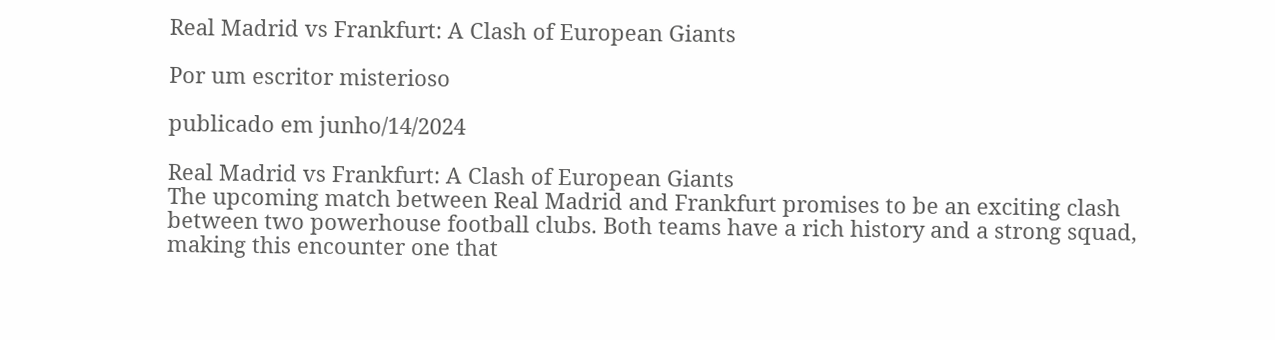Real Madrid vs Frankfurt: A Clash of European Giants

Por um escritor misterioso

publicado em junho/14/2024

Real Madrid vs Frankfurt: A Clash of European Giants
The upcoming match between Real Madrid and Frankfurt promises to be an exciting clash between two powerhouse football clubs. Both teams have a rich history and a strong squad, making this encounter one that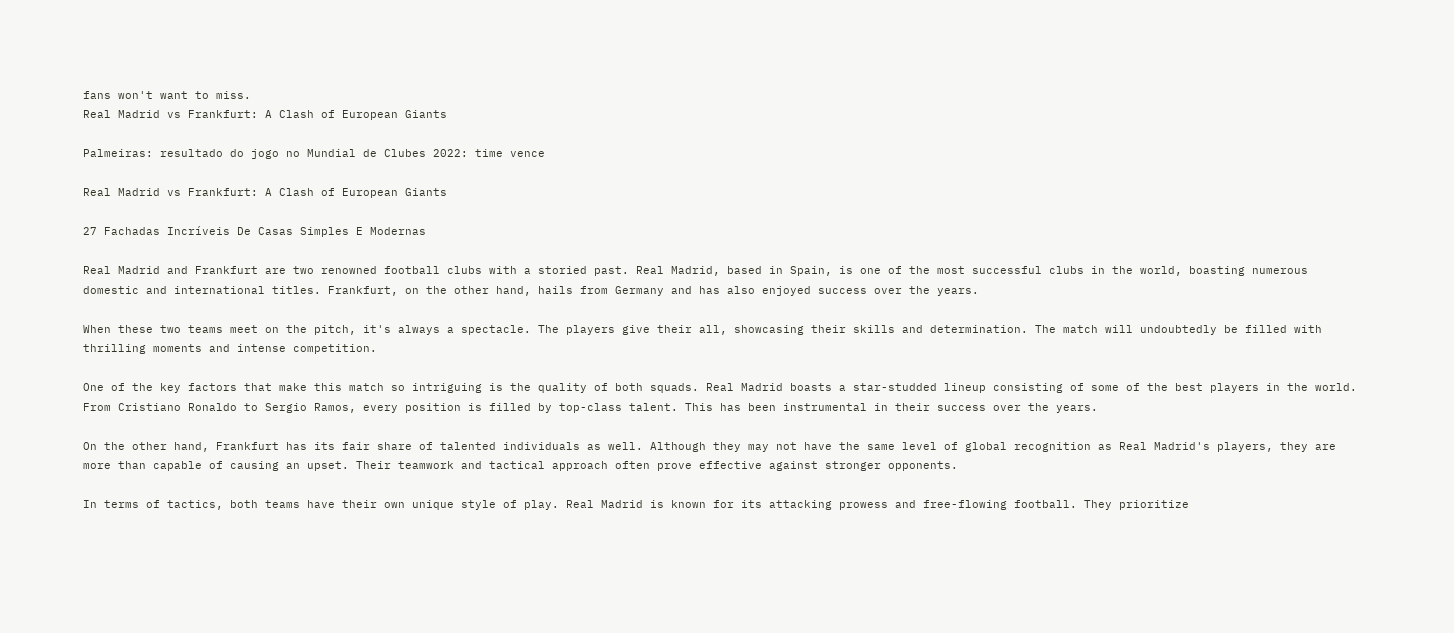fans won't want to miss.
Real Madrid vs Frankfurt: A Clash of European Giants

Palmeiras: resultado do jogo no Mundial de Clubes 2022: time vence

Real Madrid vs Frankfurt: A Clash of European Giants

27 Fachadas Incríveis De Casas Simples E Modernas

Real Madrid and Frankfurt are two renowned football clubs with a storied past. Real Madrid, based in Spain, is one of the most successful clubs in the world, boasting numerous domestic and international titles. Frankfurt, on the other hand, hails from Germany and has also enjoyed success over the years.

When these two teams meet on the pitch, it's always a spectacle. The players give their all, showcasing their skills and determination. The match will undoubtedly be filled with thrilling moments and intense competition.

One of the key factors that make this match so intriguing is the quality of both squads. Real Madrid boasts a star-studded lineup consisting of some of the best players in the world. From Cristiano Ronaldo to Sergio Ramos, every position is filled by top-class talent. This has been instrumental in their success over the years.

On the other hand, Frankfurt has its fair share of talented individuals as well. Although they may not have the same level of global recognition as Real Madrid's players, they are more than capable of causing an upset. Their teamwork and tactical approach often prove effective against stronger opponents.

In terms of tactics, both teams have their own unique style of play. Real Madrid is known for its attacking prowess and free-flowing football. They prioritize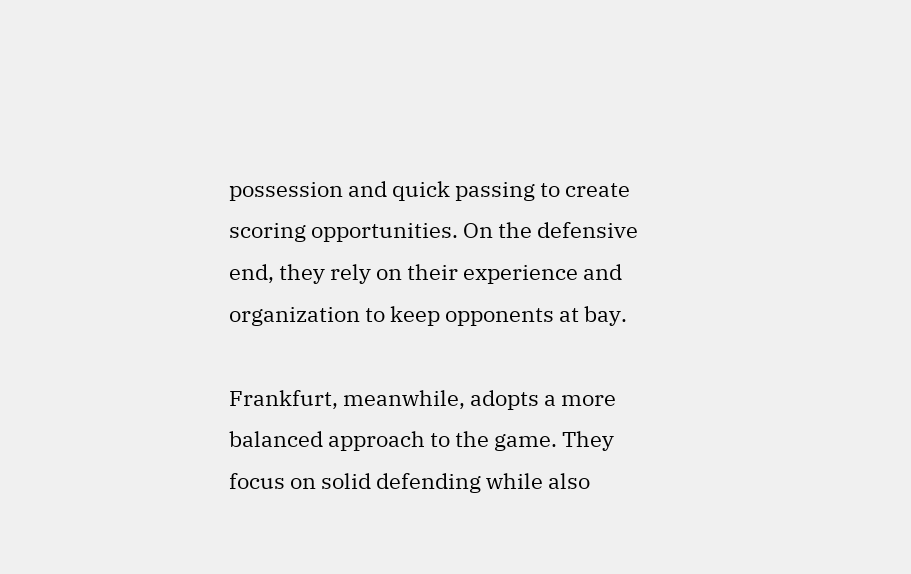possession and quick passing to create scoring opportunities. On the defensive end, they rely on their experience and organization to keep opponents at bay.

Frankfurt, meanwhile, adopts a more balanced approach to the game. They focus on solid defending while also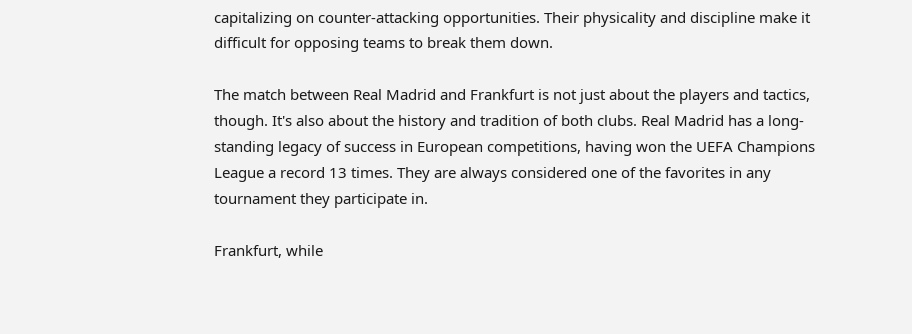capitalizing on counter-attacking opportunities. Their physicality and discipline make it difficult for opposing teams to break them down.

The match between Real Madrid and Frankfurt is not just about the players and tactics, though. It's also about the history and tradition of both clubs. Real Madrid has a long-standing legacy of success in European competitions, having won the UEFA Champions League a record 13 times. They are always considered one of the favorites in any tournament they participate in.

Frankfurt, while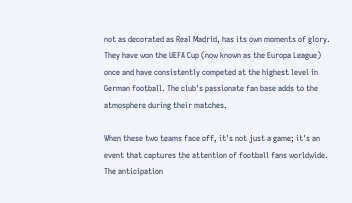not as decorated as Real Madrid, has its own moments of glory. They have won the UEFA Cup (now known as the Europa League) once and have consistently competed at the highest level in German football. The club's passionate fan base adds to the atmosphere during their matches.

When these two teams face off, it's not just a game; it's an event that captures the attention of football fans worldwide. The anticipation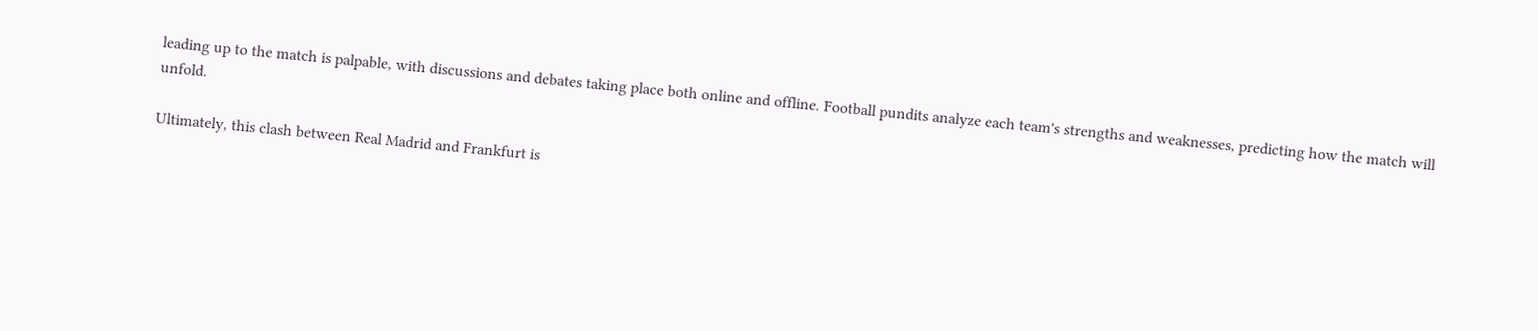leading up to the match is palpable, with discussions and debates taking place both online and offline. Football pundits analyze each team's strengths and weaknesses, predicting how the match will unfold.

Ultimately, this clash between Real Madrid and Frankfurt is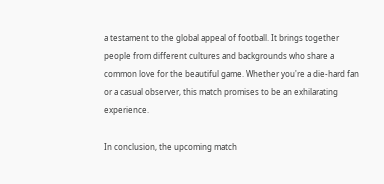a testament to the global appeal of football. It brings together people from different cultures and backgrounds who share a common love for the beautiful game. Whether you're a die-hard fan or a casual observer, this match promises to be an exhilarating experience.

In conclusion, the upcoming match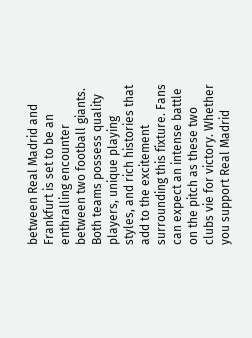between Real Madrid and Frankfurt is set to be an enthralling encounter between two football giants. Both teams possess quality players, unique playing styles, and rich histories that add to the excitement surrounding this fixture. Fans can expect an intense battle on the pitch as these two clubs vie for victory. Whether you support Real Madrid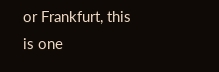or Frankfurt, this is one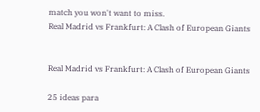match you won't want to miss.
Real Madrid vs Frankfurt: A Clash of European Giants


Real Madrid vs Frankfurt: A Clash of European Giants

25 ideas para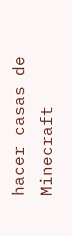hacer casas de Minecraft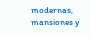modernas, mansiones y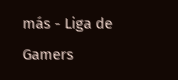más - Liga de Gamers